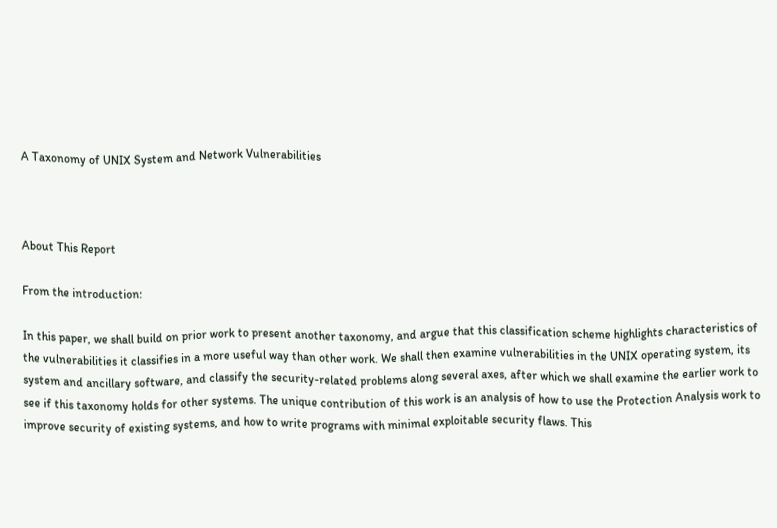A Taxonomy of UNIX System and Network Vulnerabilities



About This Report

From the introduction:

In this paper, we shall build on prior work to present another taxonomy, and argue that this classification scheme highlights characteristics of the vulnerabilities it classifies in a more useful way than other work. We shall then examine vulnerabilities in the UNIX operating system, its system and ancillary software, and classify the security-related problems along several axes, after which we shall examine the earlier work to see if this taxonomy holds for other systems. The unique contribution of this work is an analysis of how to use the Protection Analysis work to improve security of existing systems, and how to write programs with minimal exploitable security flaws. This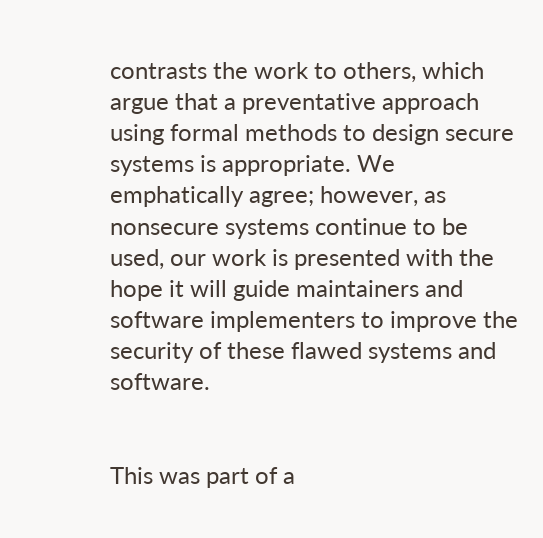contrasts the work to others, which argue that a preventative approach using formal methods to design secure systems is appropriate. We emphatically agree; however, as nonsecure systems continue to be used, our work is presented with the hope it will guide maintainers and software implementers to improve the security of these flawed systems and software.


This was part of a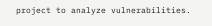project to analyze vulnerabilities.